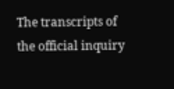The transcripts of the official inquiry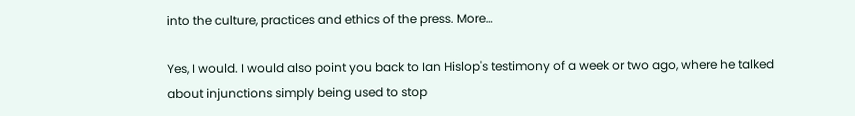into the culture, practices and ethics of the press. More…

Yes, I would. I would also point you back to Ian Hislop's testimony of a week or two ago, where he talked about injunctions simply being used to stop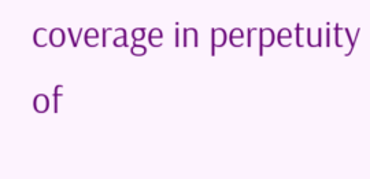coverage in perpetuity of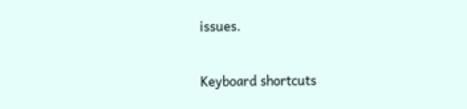issues.

Keyboard shortcuts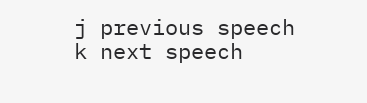j previous speech k next speech